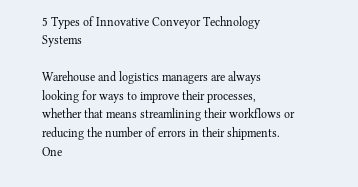5 Types of Innovative Conveyor Technology Systems

Warehouse and logistics managers are always looking for ways to improve their processes, whether that means streamlining their workflows or reducing the number of errors in their shipments. One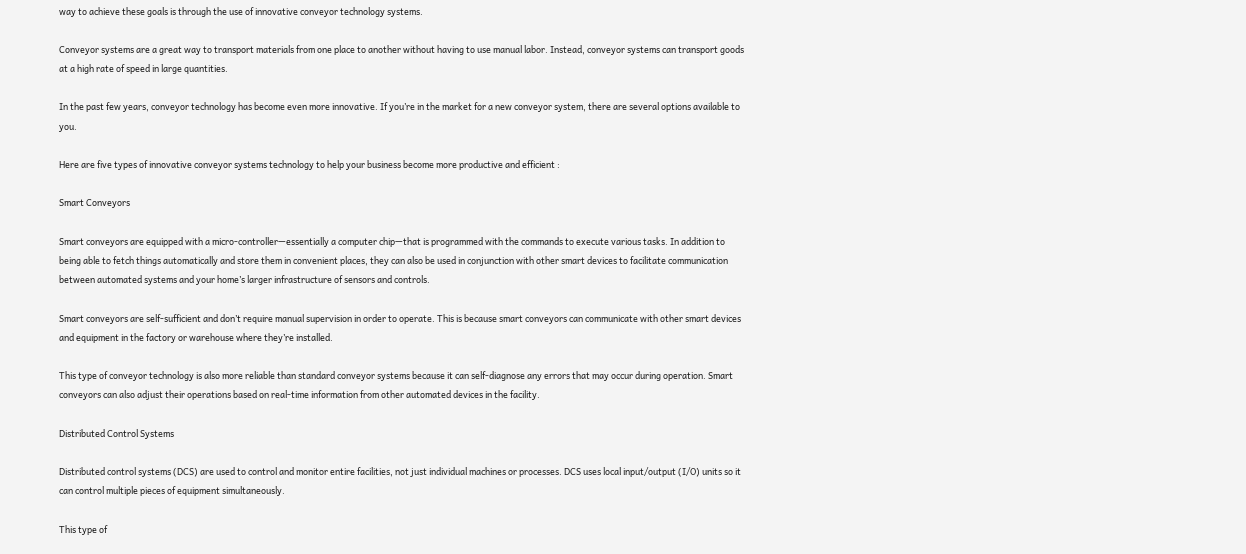way to achieve these goals is through the use of innovative conveyor technology systems.

Conveyor systems are a great way to transport materials from one place to another without having to use manual labor. Instead, conveyor systems can transport goods at a high rate of speed in large quantities.

In the past few years, conveyor technology has become even more innovative. If you’re in the market for a new conveyor system, there are several options available to you.

Here are five types of innovative conveyor systems technology to help your business become more productive and efficient :

Smart Conveyors

Smart conveyors are equipped with a micro-controller—essentially a computer chip—that is programmed with the commands to execute various tasks. In addition to being able to fetch things automatically and store them in convenient places, they can also be used in conjunction with other smart devices to facilitate communication between automated systems and your home’s larger infrastructure of sensors and controls.

Smart conveyors are self-sufficient and don’t require manual supervision in order to operate. This is because smart conveyors can communicate with other smart devices and equipment in the factory or warehouse where they’re installed.

This type of conveyor technology is also more reliable than standard conveyor systems because it can self-diagnose any errors that may occur during operation. Smart conveyors can also adjust their operations based on real-time information from other automated devices in the facility.

Distributed Control Systems

Distributed control systems (DCS) are used to control and monitor entire facilities, not just individual machines or processes. DCS uses local input/output (I/O) units so it can control multiple pieces of equipment simultaneously.

This type of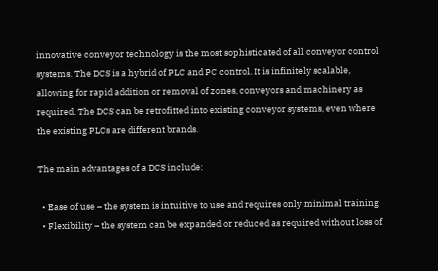innovative conveyor technology is the most sophisticated of all conveyor control systems. The DCS is a hybrid of PLC and PC control. It is infinitely scalable, allowing for rapid addition or removal of zones, conveyors and machinery as required. The DCS can be retrofitted into existing conveyor systems, even where the existing PLCs are different brands.

The main advantages of a DCS include:

  • Ease of use – the system is intuitive to use and requires only minimal training
  • Flexibility – the system can be expanded or reduced as required without loss of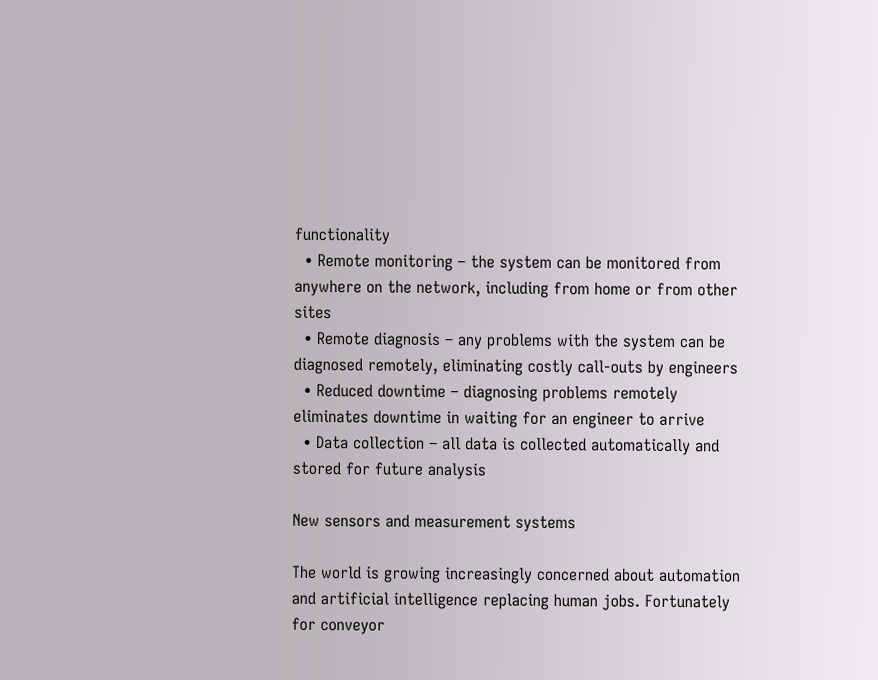functionality
  • Remote monitoring – the system can be monitored from anywhere on the network, including from home or from other sites
  • Remote diagnosis – any problems with the system can be diagnosed remotely, eliminating costly call-outs by engineers
  • Reduced downtime – diagnosing problems remotely eliminates downtime in waiting for an engineer to arrive
  • Data collection – all data is collected automatically and stored for future analysis

New sensors and measurement systems

The world is growing increasingly concerned about automation and artificial intelligence replacing human jobs. Fortunately for conveyor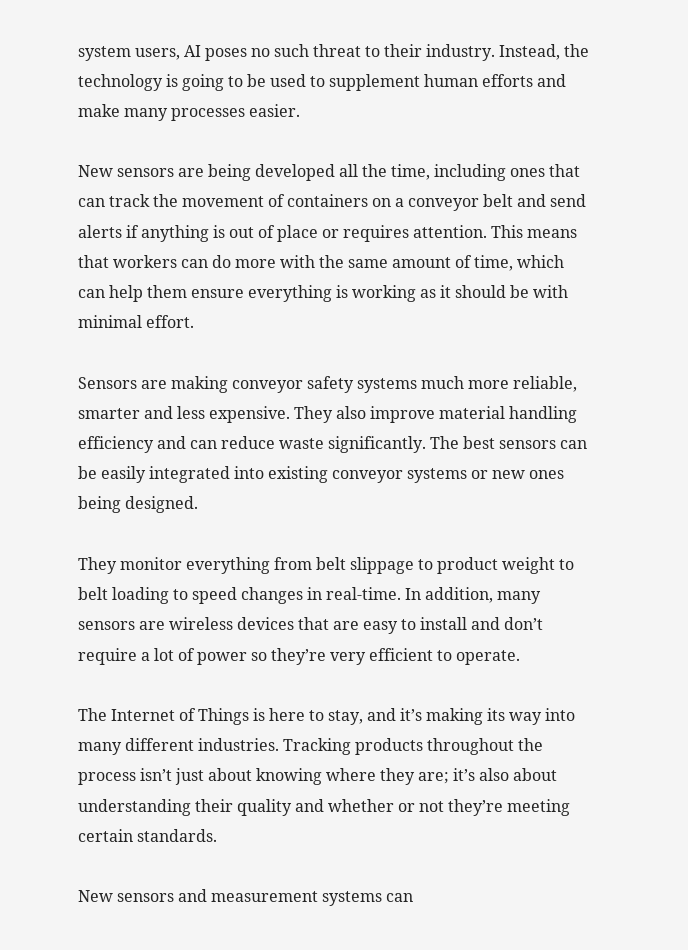system users, AI poses no such threat to their industry. Instead, the technology is going to be used to supplement human efforts and make many processes easier.

New sensors are being developed all the time, including ones that can track the movement of containers on a conveyor belt and send alerts if anything is out of place or requires attention. This means that workers can do more with the same amount of time, which can help them ensure everything is working as it should be with minimal effort.

Sensors are making conveyor safety systems much more reliable, smarter and less expensive. They also improve material handling efficiency and can reduce waste significantly. The best sensors can be easily integrated into existing conveyor systems or new ones being designed.

They monitor everything from belt slippage to product weight to belt loading to speed changes in real-time. In addition, many sensors are wireless devices that are easy to install and don’t require a lot of power so they’re very efficient to operate.

The Internet of Things is here to stay, and it’s making its way into many different industries. Tracking products throughout the process isn’t just about knowing where they are; it’s also about understanding their quality and whether or not they’re meeting certain standards.

New sensors and measurement systems can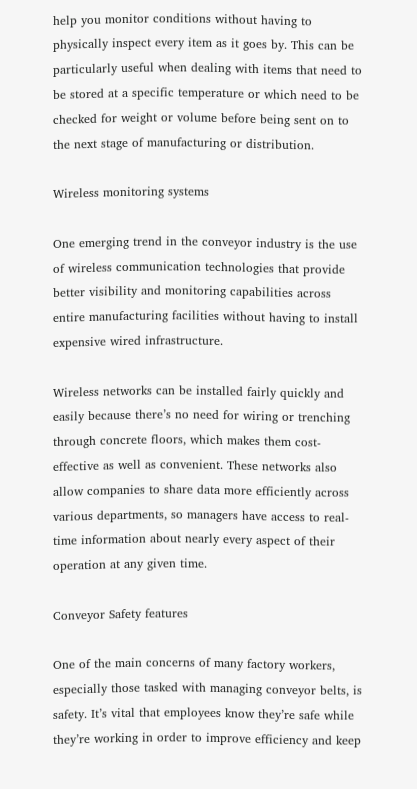help you monitor conditions without having to physically inspect every item as it goes by. This can be particularly useful when dealing with items that need to be stored at a specific temperature or which need to be checked for weight or volume before being sent on to the next stage of manufacturing or distribution.

Wireless monitoring systems

One emerging trend in the conveyor industry is the use of wireless communication technologies that provide better visibility and monitoring capabilities across entire manufacturing facilities without having to install expensive wired infrastructure.

Wireless networks can be installed fairly quickly and easily because there’s no need for wiring or trenching through concrete floors, which makes them cost-effective as well as convenient. These networks also allow companies to share data more efficiently across various departments, so managers have access to real-time information about nearly every aspect of their operation at any given time.

Conveyor Safety features

One of the main concerns of many factory workers, especially those tasked with managing conveyor belts, is safety. It’s vital that employees know they’re safe while they’re working in order to improve efficiency and keep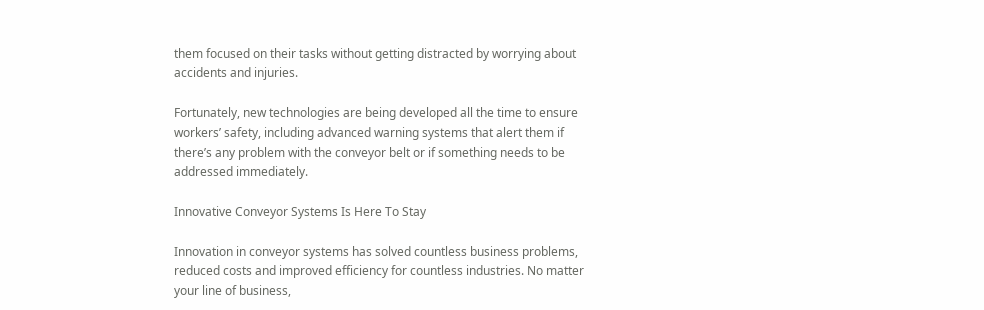them focused on their tasks without getting distracted by worrying about accidents and injuries.

Fortunately, new technologies are being developed all the time to ensure workers’ safety, including advanced warning systems that alert them if there’s any problem with the conveyor belt or if something needs to be addressed immediately.

Innovative Conveyor Systems Is Here To Stay

Innovation in conveyor systems has solved countless business problems, reduced costs and improved efficiency for countless industries. No matter your line of business,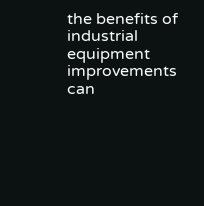the benefits of industrial equipment improvements can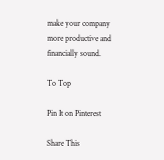make your company more productive and financially sound.

To Top

Pin It on Pinterest

Share This